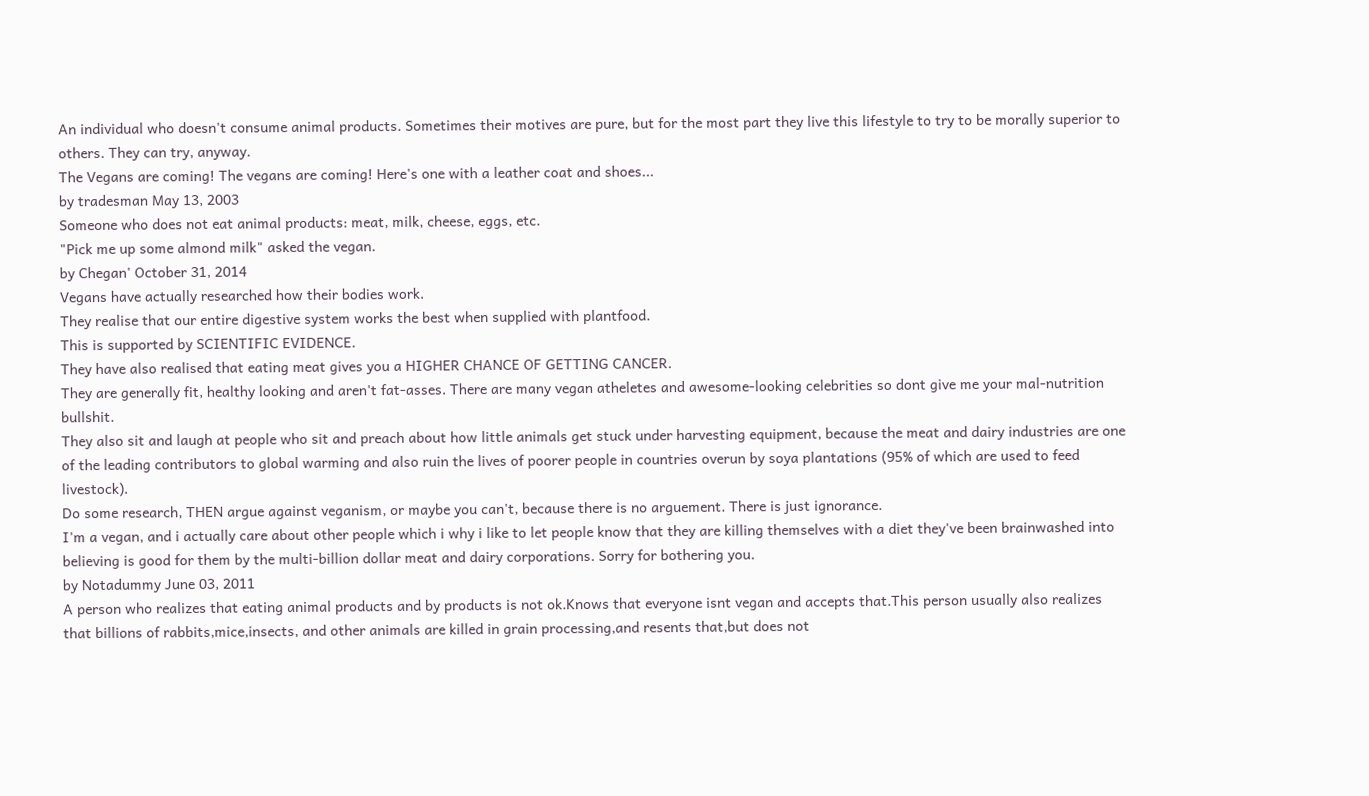An individual who doesn't consume animal products. Sometimes their motives are pure, but for the most part they live this lifestyle to try to be morally superior to others. They can try, anyway.
The Vegans are coming! The vegans are coming! Here's one with a leather coat and shoes...
by tradesman May 13, 2003
Someone who does not eat animal products: meat, milk, cheese, eggs, etc.
"Pick me up some almond milk" asked the vegan.
by Chegan' October 31, 2014
Vegans have actually researched how their bodies work.
They realise that our entire digestive system works the best when supplied with plantfood.
This is supported by SCIENTIFIC EVIDENCE.
They have also realised that eating meat gives you a HIGHER CHANCE OF GETTING CANCER.
They are generally fit, healthy looking and aren't fat-asses. There are many vegan atheletes and awesome-looking celebrities so dont give me your mal-nutrition bullshit.
They also sit and laugh at people who sit and preach about how little animals get stuck under harvesting equipment, because the meat and dairy industries are one of the leading contributors to global warming and also ruin the lives of poorer people in countries overun by soya plantations (95% of which are used to feed livestock).
Do some research, THEN argue against veganism, or maybe you can't, because there is no arguement. There is just ignorance.
I'm a vegan, and i actually care about other people which i why i like to let people know that they are killing themselves with a diet they've been brainwashed into believing is good for them by the multi-billion dollar meat and dairy corporations. Sorry for bothering you.
by Notadummy June 03, 2011
A person who realizes that eating animal products and by products is not ok.Knows that everyone isnt vegan and accepts that.This person usually also realizes that billions of rabbits,mice,insects, and other animals are killed in grain processing,and resents that,but does not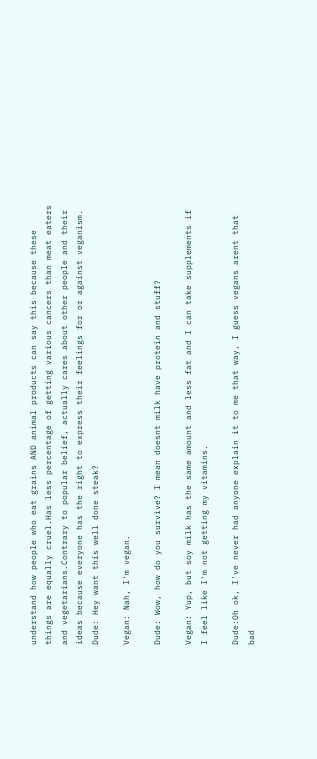understand how people who eat grains AND animal products can say this because these things are equally cruel.Has less percentage of getting various cancers than meat eaters and vegetarians.Contrary to popular belief, actually cares about other people and their ideas because everyone has the right to express their feelings for or against veganism.
Dude: Hey want this well done steak?

Vegan: Nah, I'm vegan.

Dude: Wow, how do you survive? I mean doesnt milk have protein and stuff?

Vegan: Yup, but soy milk has the same amount and less fat and I can take supplements if I feel like I'm not getting my vitamins.

Dude:Oh ok, I've never had anyone explain it to me that way, I guess vegans arent that bad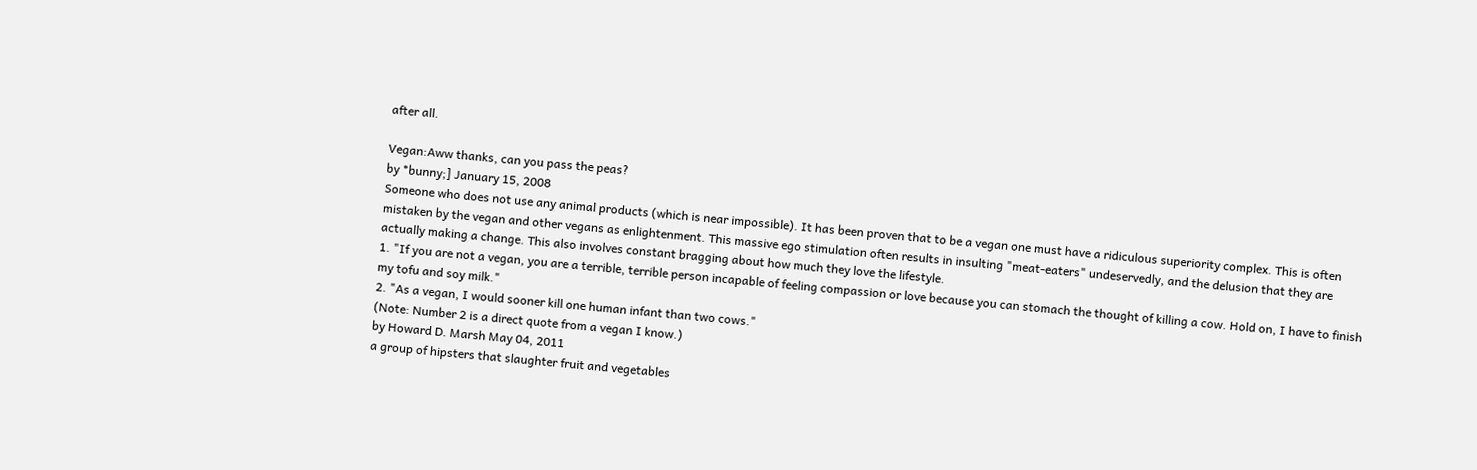after all.

Vegan:Aww thanks, can you pass the peas?
by *bunny;] January 15, 2008
Someone who does not use any animal products (which is near impossible). It has been proven that to be a vegan one must have a ridiculous superiority complex. This is often mistaken by the vegan and other vegans as enlightenment. This massive ego stimulation often results in insulting "meat-eaters" undeservedly, and the delusion that they are actually making a change. This also involves constant bragging about how much they love the lifestyle.
1. "If you are not a vegan, you are a terrible, terrible person incapable of feeling compassion or love because you can stomach the thought of killing a cow. Hold on, I have to finish my tofu and soy milk."
2. "As a vegan, I would sooner kill one human infant than two cows."
(Note: Number 2 is a direct quote from a vegan I know.)
by Howard D. Marsh May 04, 2011
a group of hipsters that slaughter fruit and vegetables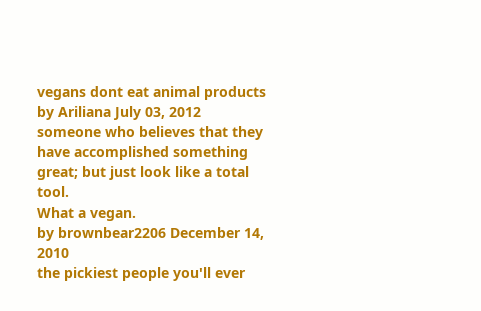vegans dont eat animal products
by Ariliana July 03, 2012
someone who believes that they have accomplished something great; but just look like a total tool.
What a vegan.
by brownbear2206 December 14, 2010
the pickiest people you'll ever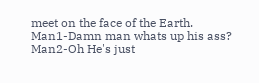meet on the face of the Earth.
Man1-Damn man whats up his ass?
Man2-Oh He's just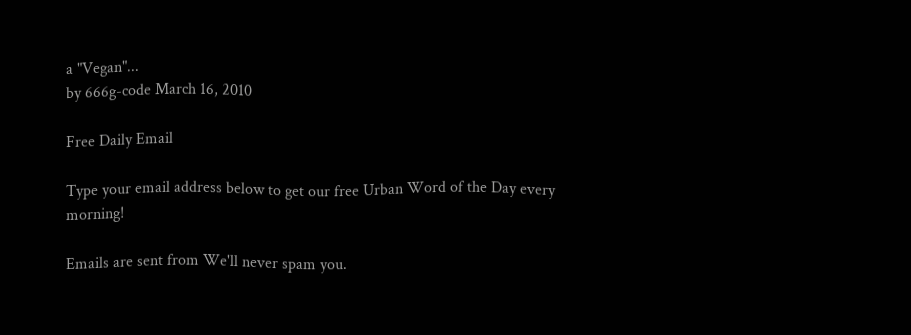a "Vegan"...
by 666g-code March 16, 2010

Free Daily Email

Type your email address below to get our free Urban Word of the Day every morning!

Emails are sent from We'll never spam you.